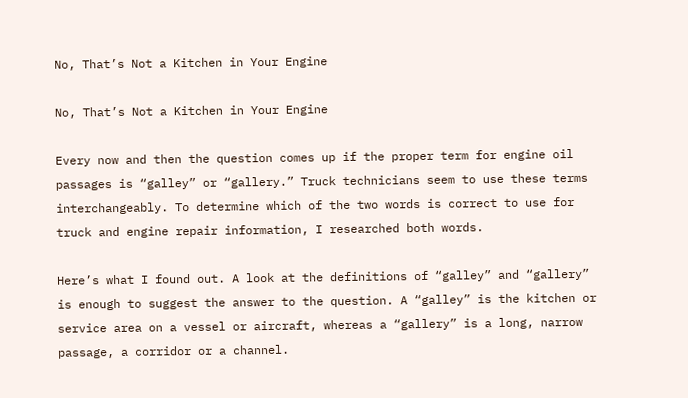No, That’s Not a Kitchen in Your Engine

No, That’s Not a Kitchen in Your Engine

Every now and then the question comes up if the proper term for engine oil passages is “galley” or “gallery.” Truck technicians seem to use these terms interchangeably. To determine which of the two words is correct to use for truck and engine repair information, I researched both words.

Here’s what I found out. A look at the definitions of “galley” and “gallery” is enough to suggest the answer to the question. A “galley” is the kitchen or service area on a vessel or aircraft, whereas a “gallery” is a long, narrow passage, a corridor or a channel.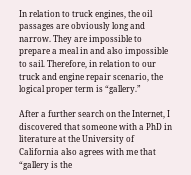In relation to truck engines, the oil passages are obviously long and narrow. They are impossible to prepare a meal in and also impossible to sail. Therefore, in relation to our truck and engine repair scenario, the logical proper term is “gallery.”

After a further search on the Internet, I discovered that someone with a PhD in literature at the University of California also agrees with me that “gallery is the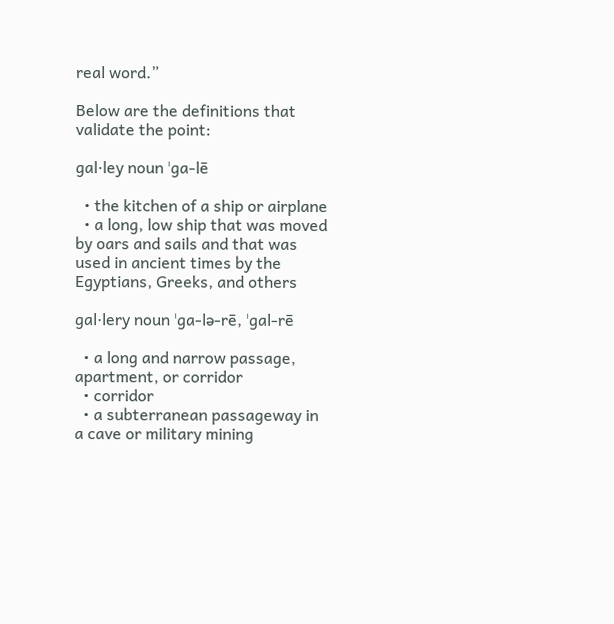real word.”

Below are the definitions that validate the point:

gal·ley noun ˈga-lē

  • the kitchen of a ship or airplane
  • a long, low ship that was moved by oars and sails and that was used in ancient times by the Egyptians, Greeks, and others

gal·lery noun ˈga-lə-rē, ˈgal-rē

  • a long and narrow passage, apartment, or corridor
  • corridor
  • a subterranean passageway in a cave or military mining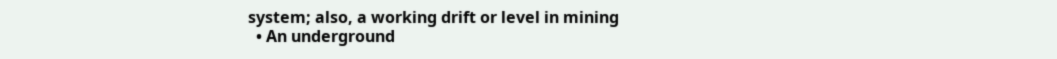system; also, a working drift or level in mining
  • An underground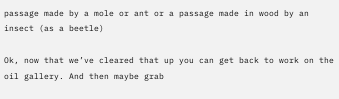passage made by a mole or ant or a passage made in wood by an insect (as a beetle)

Ok, now that we’ve cleared that up you can get back to work on the oil gallery. And then maybe grab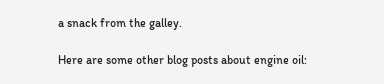a snack from the galley.

Here are some other blog posts about engine oil: